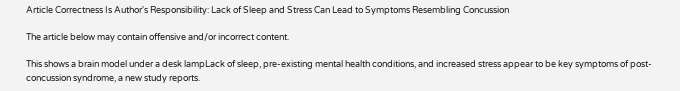Article Correctness Is Author's Responsibility: Lack of Sleep and Stress Can Lead to Symptoms Resembling Concussion

The article below may contain offensive and/or incorrect content.

This shows a brain model under a desk lampLack of sleep, pre-existing mental health conditions, and increased stress appear to be key symptoms of post-concussion syndrome, a new study reports.